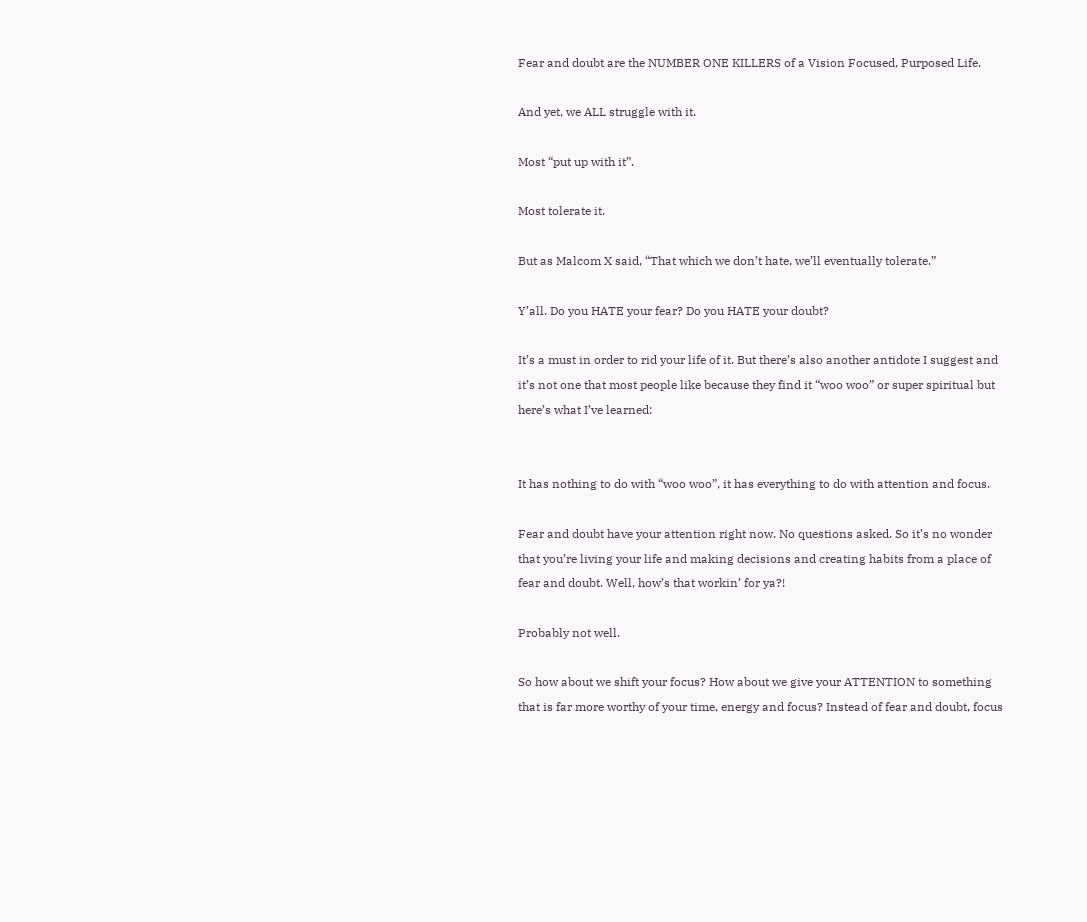Fear and doubt are the NUMBER ONE KILLERS of a Vision Focused, Purposed Life.

And yet, we ALL struggle with it.

Most “put up with it”.

Most tolerate it.

But as Malcom X said, “That which we don’t hate, we’ll eventually tolerate.”

Y’all. Do you HATE your fear? Do you HATE your doubt?

It’s a must in order to rid your life of it. But there’s also another antidote I suggest and it’s not one that most people like because they find it “woo woo” or super spiritual but here’s what I’ve learned:


It has nothing to do with “woo woo”, it has everything to do with attention and focus.

Fear and doubt have your attention right now. No questions asked. So it’s no wonder that you’re living your life and making decisions and creating habits from a place of fear and doubt. Well, how’s that workin’ for ya?!

Probably not well.

So how about we shift your focus? How about we give your ATTENTION to something that is far more worthy of your time, energy and focus? Instead of fear and doubt, focus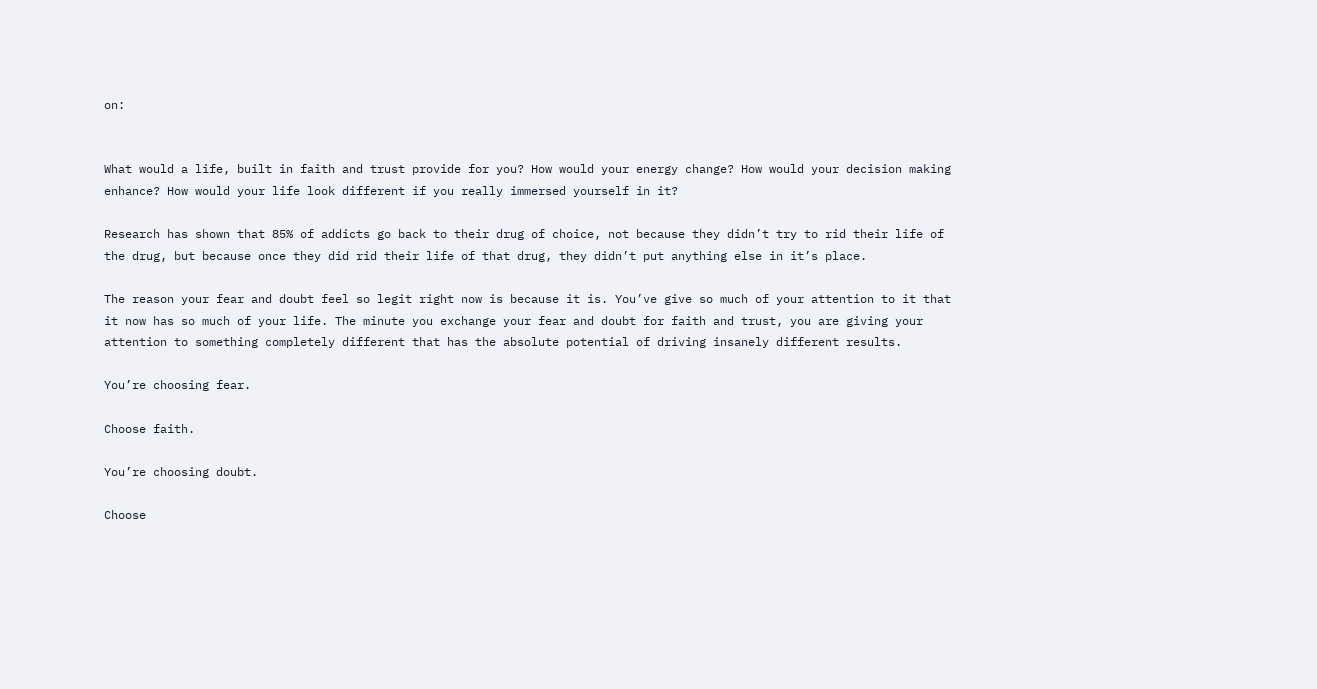on:


What would a life, built in faith and trust provide for you? How would your energy change? How would your decision making enhance? How would your life look different if you really immersed yourself in it?

Research has shown that 85% of addicts go back to their drug of choice, not because they didn’t try to rid their life of the drug, but because once they did rid their life of that drug, they didn’t put anything else in it’s place.

The reason your fear and doubt feel so legit right now is because it is. You’ve give so much of your attention to it that it now has so much of your life. The minute you exchange your fear and doubt for faith and trust, you are giving your attention to something completely different that has the absolute potential of driving insanely different results.

You’re choosing fear.

Choose faith.

You’re choosing doubt.

Choose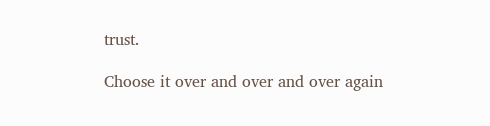trust.

Choose it over and over and over again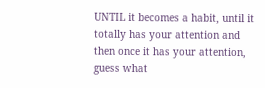UNTIL it becomes a habit, until it totally has your attention and then once it has your attention, guess what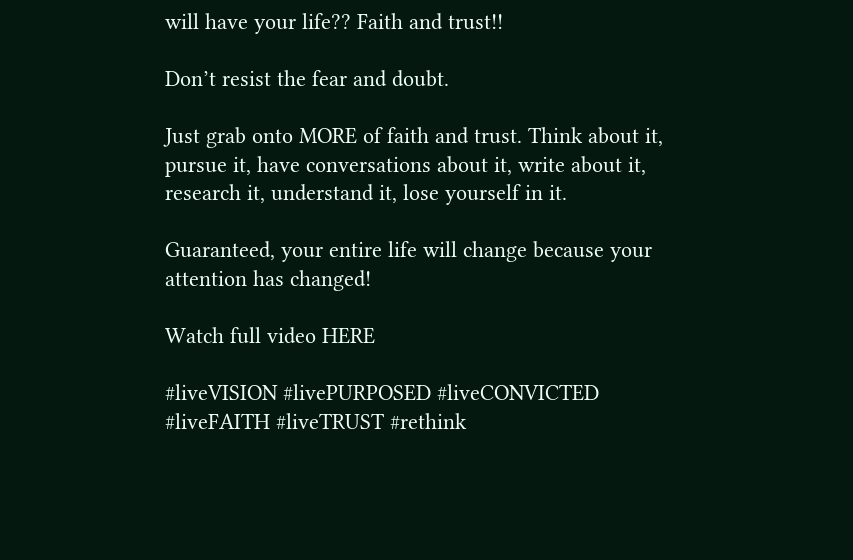will have your life?? Faith and trust!!

Don’t resist the fear and doubt.

Just grab onto MORE of faith and trust. Think about it, pursue it, have conversations about it, write about it, research it, understand it, lose yourself in it.

Guaranteed, your entire life will change because your attention has changed!

Watch full video HERE

#liveVISION #livePURPOSED #liveCONVICTED #liveFAITH #liveTRUST #rethink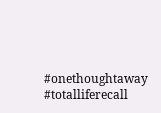#onethoughtaway #totalliferecall